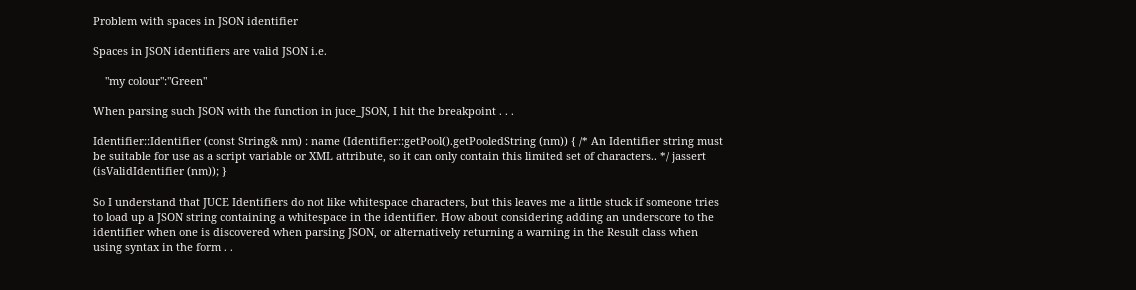Problem with spaces in JSON identifier

Spaces in JSON identifiers are valid JSON i.e.

    "my colour":"Green"

When parsing such JSON with the function in juce_JSON, I hit the breakpoint . . .

Identifier::Identifier (const String& nm) : name (Identifier::getPool().getPooledString (nm)) { /* An Identifier string must be suitable for use as a script variable or XML attribute, so it can only contain this limited set of characters.. */ jassert (isValidIdentifier (nm)); }

So I understand that JUCE Identifiers do not like whitespace characters, but this leaves me a little stuck if someone tries to load up a JSON string containing a whitespace in the identifier. How about considering adding an underscore to the identifier when one is discovered when parsing JSON, or alternatively returning a warning in the Result class when using syntax in the form . .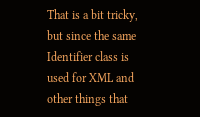That is a bit tricky, but since the same Identifier class is used for XML and other things that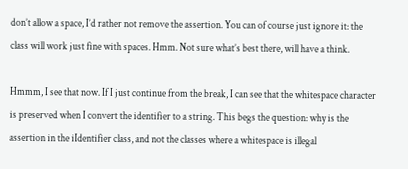don’t allow a space, I’d rather not remove the assertion. You can of course just ignore it: the class will work just fine with spaces. Hmm. Not sure what’s best there, will have a think.

Hmmm, I see that now. If I just continue from the break, I can see that the whitespace character is preserved when I convert the identifier to a string. This begs the question: why is the assertion in the iIdentifier class, and not the classes where a whitespace is illegal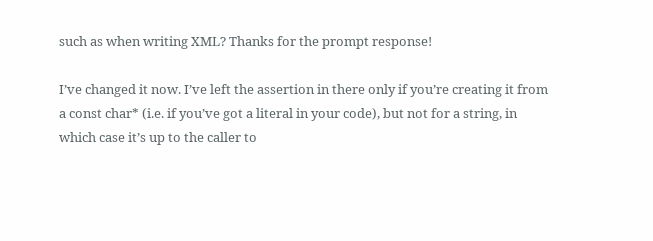such as when writing XML? Thanks for the prompt response!

I’ve changed it now. I’ve left the assertion in there only if you’re creating it from a const char* (i.e. if you’ve got a literal in your code), but not for a string, in which case it’s up to the caller to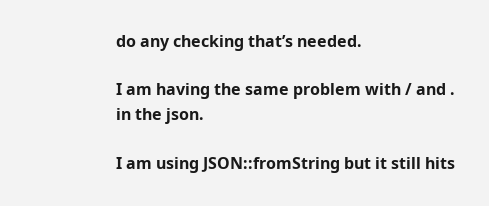do any checking that’s needed.

I am having the same problem with / and . in the json.

I am using JSON::fromString but it still hits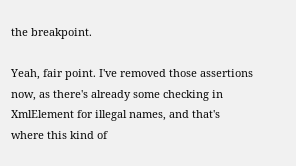the breakpoint.

Yeah, fair point. I've removed those assertions now, as there's already some checking in XmlElement for illegal names, and that's where this kind of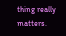thing really matters.